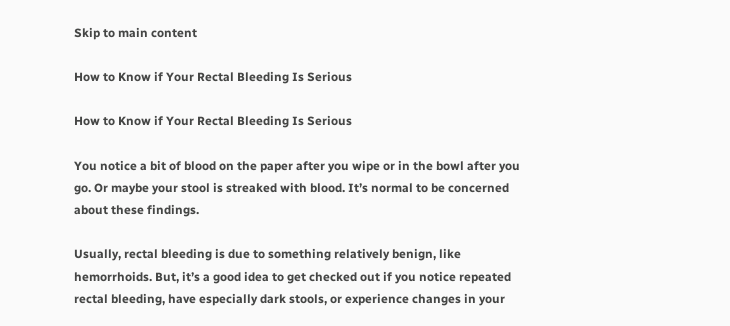Skip to main content

How to Know if Your Rectal Bleeding Is Serious

How to Know if Your Rectal Bleeding Is Serious

You notice a bit of blood on the paper after you wipe or in the bowl after you go. Or maybe your stool is streaked with blood. It’s normal to be concerned about these findings.

Usually, rectal bleeding is due to something relatively benign, like hemorrhoids. But, it’s a good idea to get checked out if you notice repeated rectal bleeding, have especially dark stools, or experience changes in your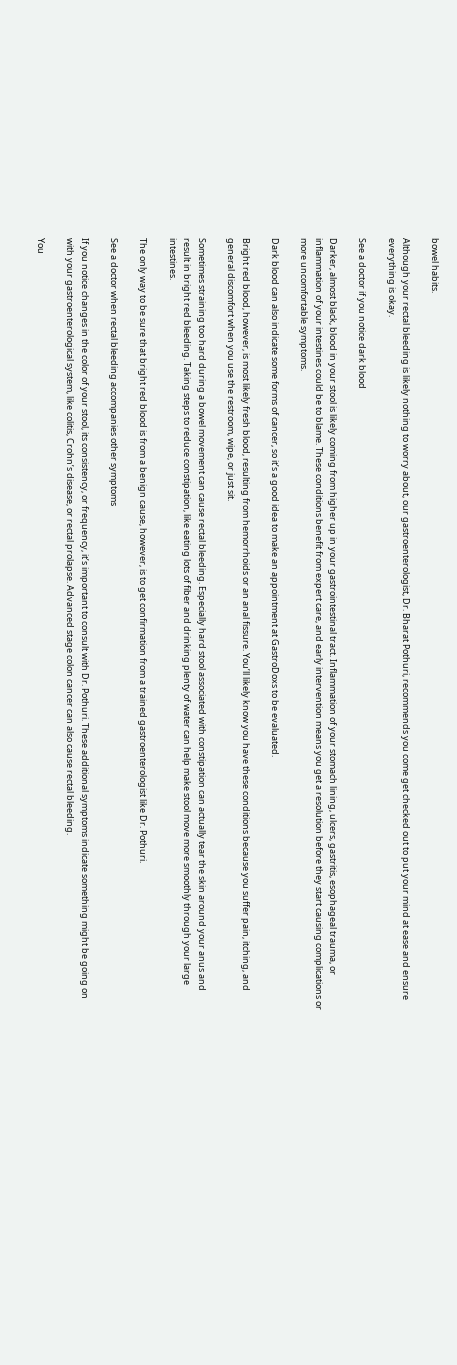bowel habits.

Although your rectal bleeding is likely nothing to worry about, our gastroenterologist, Dr. Bharat Pothuri, recommends you come get checked out to put your mind at ease and ensure everything is okay.

See a doctor if you notice dark blood

Darker, almost black, blood in your stool is likely coming from higher up in your gastrointestinal tract. Inflammation of your stomach lining, ulcers, gastritis, esophageal trauma, or inflammation of your intestines could be to blame. These conditions benefit from expert care, and early intervention means you get a resolution before they start causing complications or more uncomfortable symptoms.

Dark blood can also indicate some forms of cancer, so it’s a good idea to make an appointment at GastroDoxs to be evaluated.

Bright red blood, however, is most likely fresh blood, resulting from hemorrhoids or an anal fissure. You’ll likely know you have these conditions because you suffer pain, itching, and general discomfort when you use the restroom, wipe, or just sit.

Sometimes straining too hard during a bowel movement can cause rectal bleeding. Especially hard stool associated with constipation can actually tear the skin around your anus and result in bright red bleeding. Taking steps to reduce constipation, like eating lots of fiber and drinking plenty of water can help make stool move more smoothly through your large intestines.

The only way to be sure that bright red blood is from a benign cause, however, is to get confirmation from a trained gastroenterologist like Dr. Pothuri.

See a doctor when rectal bleeding accompanies other symptoms

If you notice changes in the color of your stool, its consistency, or frequency, it’s important to consult with Dr. Pothuri. These additional symptoms indicate something might be going on with your gastroenterological system, like colitis, Crohn’s disease, or rectal prolapse. Advanced stage colon cancer can also cause rectal bleeding.

You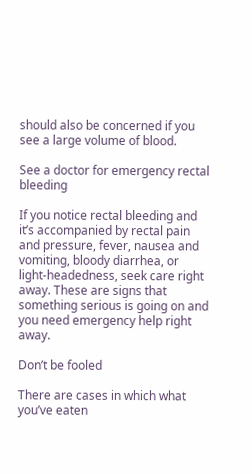should also be concerned if you see a large volume of blood.

See a doctor for emergency rectal bleeding

If you notice rectal bleeding and it’s accompanied by rectal pain and pressure, fever, nausea and vomiting, bloody diarrhea, or light-headedness, seek care right away. These are signs that something serious is going on and you need emergency help right away.

Don’t be fooled

There are cases in which what you’ve eaten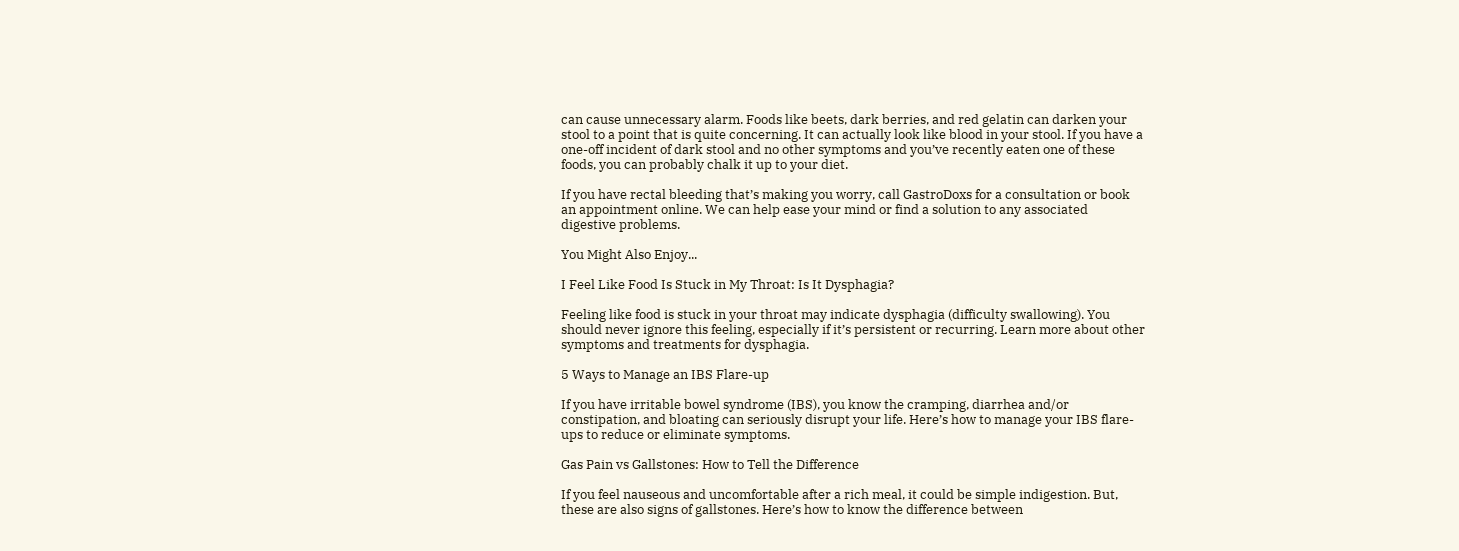can cause unnecessary alarm. Foods like beets, dark berries, and red gelatin can darken your stool to a point that is quite concerning. It can actually look like blood in your stool. If you have a one-off incident of dark stool and no other symptoms and you’ve recently eaten one of these foods, you can probably chalk it up to your diet.

If you have rectal bleeding that’s making you worry, call GastroDoxs for a consultation or book an appointment online. We can help ease your mind or find a solution to any associated digestive problems.

You Might Also Enjoy...

I Feel Like Food Is Stuck in My Throat: Is It Dysphagia?

Feeling like food is stuck in your throat may indicate dysphagia (difficulty swallowing). You should never ignore this feeling, especially if it’s persistent or recurring. Learn more about other symptoms and treatments for dysphagia.

5 Ways to Manage an IBS Flare-up

If you have irritable bowel syndrome (IBS), you know the cramping, diarrhea and/or constipation, and bloating can seriously disrupt your life. Here’s how to manage your IBS flare-ups to reduce or eliminate symptoms.

Gas Pain vs Gallstones: How to Tell the Difference

If you feel nauseous and uncomfortable after a rich meal, it could be simple indigestion. But, these are also signs of gallstones. Here’s how to know the difference between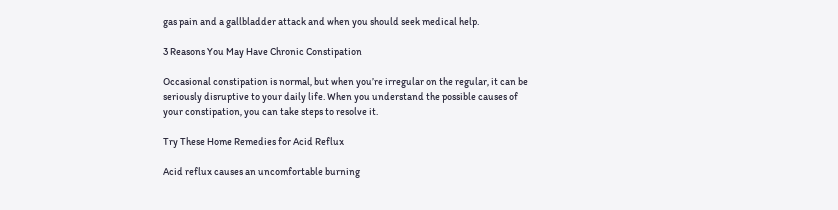gas pain and a gallbladder attack and when you should seek medical help.

3 Reasons You May Have Chronic Constipation

Occasional constipation is normal, but when you’re irregular on the regular, it can be seriously disruptive to your daily life. When you understand the possible causes of your constipation, you can take steps to resolve it.

Try These Home Remedies for Acid Reflux

Acid reflux causes an uncomfortable burning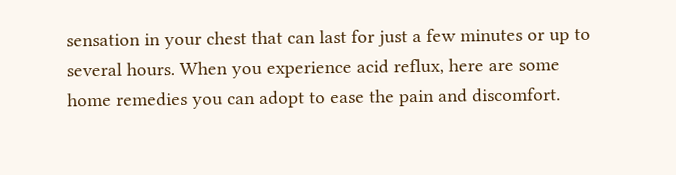sensation in your chest that can last for just a few minutes or up to several hours. When you experience acid reflux, here are some home remedies you can adopt to ease the pain and discomfort.